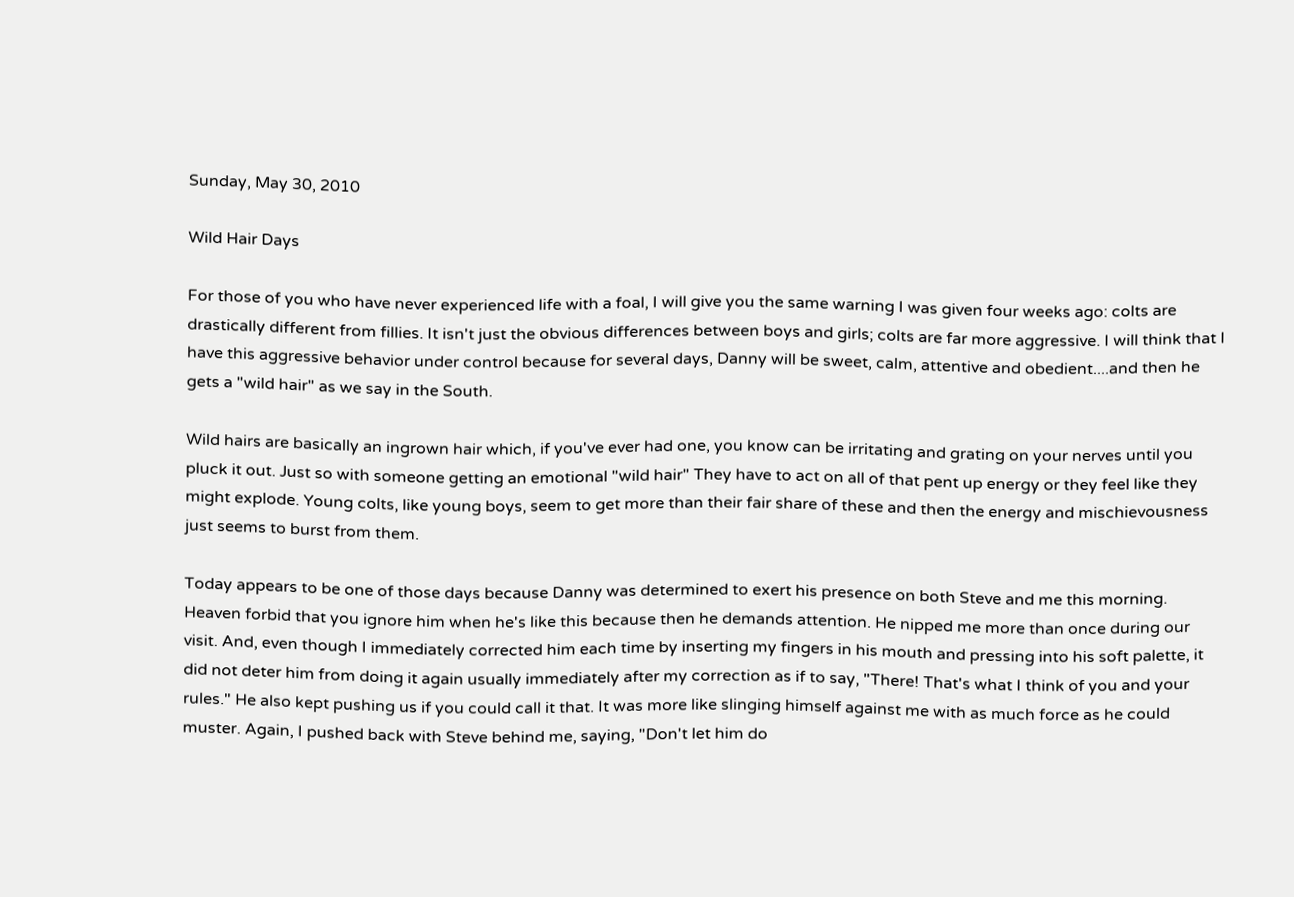Sunday, May 30, 2010

Wild Hair Days

For those of you who have never experienced life with a foal, I will give you the same warning I was given four weeks ago: colts are drastically different from fillies. It isn't just the obvious differences between boys and girls; colts are far more aggressive. I will think that I have this aggressive behavior under control because for several days, Danny will be sweet, calm, attentive and obedient....and then he gets a "wild hair" as we say in the South.

Wild hairs are basically an ingrown hair which, if you've ever had one, you know can be irritating and grating on your nerves until you pluck it out. Just so with someone getting an emotional "wild hair" They have to act on all of that pent up energy or they feel like they might explode. Young colts, like young boys, seem to get more than their fair share of these and then the energy and mischievousness just seems to burst from them.

Today appears to be one of those days because Danny was determined to exert his presence on both Steve and me this morning. Heaven forbid that you ignore him when he's like this because then he demands attention. He nipped me more than once during our visit. And, even though I immediately corrected him each time by inserting my fingers in his mouth and pressing into his soft palette, it did not deter him from doing it again usually immediately after my correction as if to say, "There! That's what I think of you and your rules." He also kept pushing us if you could call it that. It was more like slinging himself against me with as much force as he could muster. Again, I pushed back with Steve behind me, saying, "Don't let him do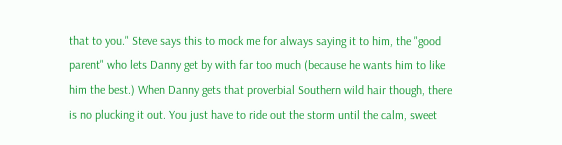that to you." Steve says this to mock me for always saying it to him, the "good parent" who lets Danny get by with far too much (because he wants him to like him the best.) When Danny gets that proverbial Southern wild hair though, there is no plucking it out. You just have to ride out the storm until the calm, sweet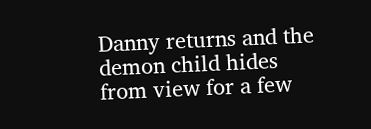Danny returns and the demon child hides from view for a few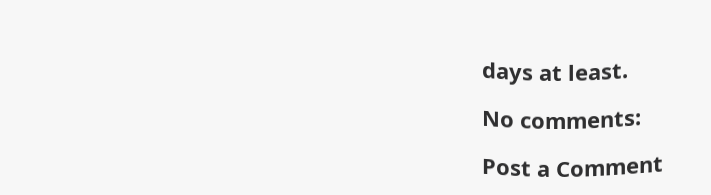days at least.

No comments:

Post a Comment